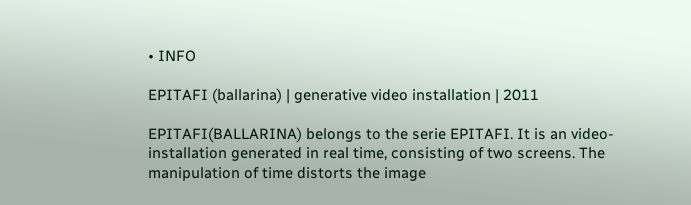• INFO

EPITAFI (ballarina) | generative video installation | 2011

EPITAFI(BALLARINA) belongs to the serie EPITAFI. It is an video-installation generated in real time, consisting of two screens. The manipulation of time distorts the image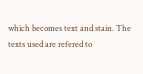which becomes text and stain. The texts used are refered to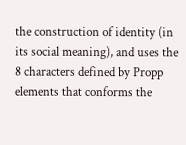the construction of identity (in its social meaning), and uses the 8 characters defined by Propp elements that conforms the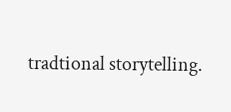tradtional storytelling.